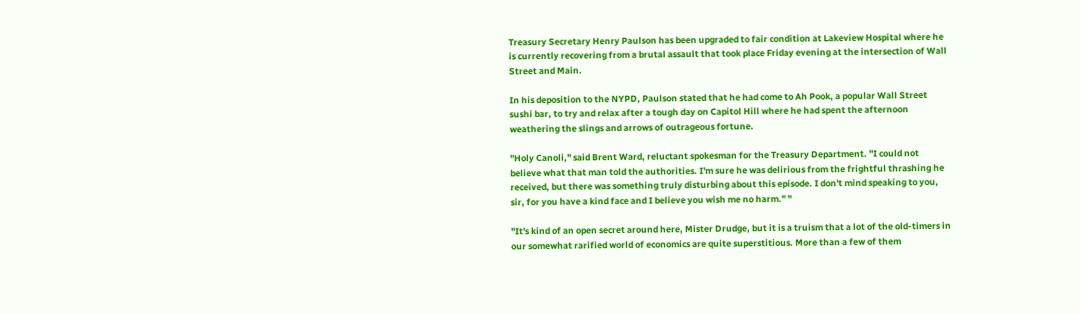Treasury Secretary Henry Paulson has been upgraded to fair condition at Lakeview Hospital where he is currently recovering from a brutal assault that took place Friday evening at the intersection of Wall Street and Main.

In his deposition to the NYPD, Paulson stated that he had come to Ah Pook, a popular Wall Street sushi bar, to try and relax after a tough day on Capitol Hill where he had spent the afternoon weathering the slings and arrows of outrageous fortune.

"Holy Canoli," said Brent Ward, reluctant spokesman for the Treasury Department. "I could not believe what that man told the authorities. I'm sure he was delirious from the frightful thrashing he received, but there was something truly disturbing about this episode. I don't mind speaking to you, sir, for you have a kind face and I believe you wish me no harm." "

"It's kind of an open secret around here, Mister Drudge, but it is a truism that a lot of the old-timers in our somewhat rarified world of economics are quite superstitious. More than a few of them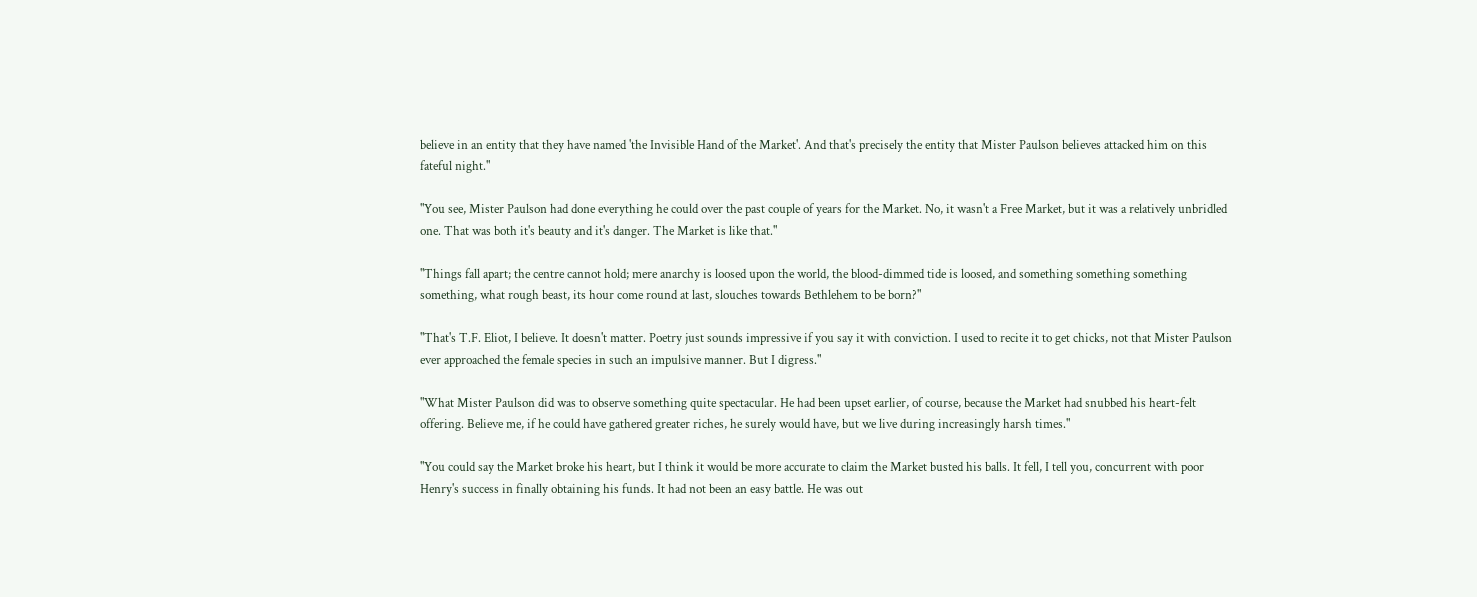believe in an entity that they have named 'the Invisible Hand of the Market'. And that's precisely the entity that Mister Paulson believes attacked him on this fateful night."

"You see, Mister Paulson had done everything he could over the past couple of years for the Market. No, it wasn't a Free Market, but it was a relatively unbridled one. That was both it's beauty and it's danger. The Market is like that."

"Things fall apart; the centre cannot hold; mere anarchy is loosed upon the world, the blood-dimmed tide is loosed, and something something something something, what rough beast, its hour come round at last, slouches towards Bethlehem to be born?"

"That's T.F. Eliot, I believe. It doesn't matter. Poetry just sounds impressive if you say it with conviction. I used to recite it to get chicks, not that Mister Paulson ever approached the female species in such an impulsive manner. But I digress."

"What Mister Paulson did was to observe something quite spectacular. He had been upset earlier, of course, because the Market had snubbed his heart-felt offering. Believe me, if he could have gathered greater riches, he surely would have, but we live during increasingly harsh times."

"You could say the Market broke his heart, but I think it would be more accurate to claim the Market busted his balls. It fell, I tell you, concurrent with poor Henry's success in finally obtaining his funds. It had not been an easy battle. He was out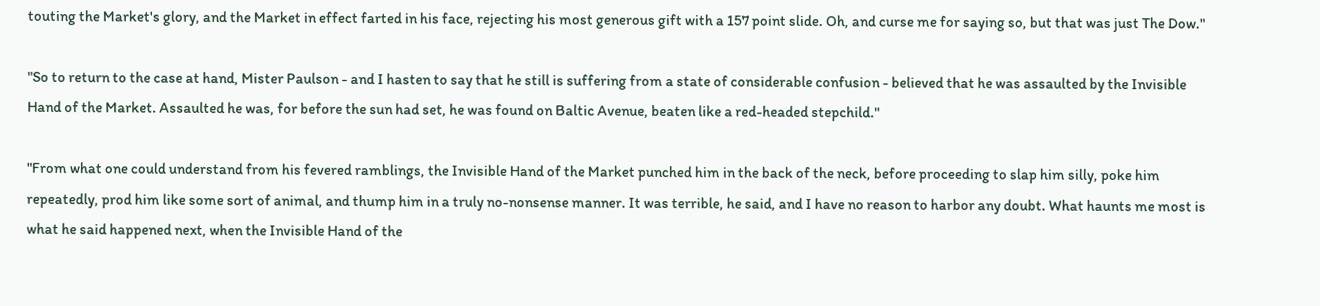touting the Market's glory, and the Market in effect farted in his face, rejecting his most generous gift with a 157 point slide. Oh, and curse me for saying so, but that was just The Dow."

"So to return to the case at hand, Mister Paulson - and I hasten to say that he still is suffering from a state of considerable confusion - believed that he was assaulted by the Invisible Hand of the Market. Assaulted he was, for before the sun had set, he was found on Baltic Avenue, beaten like a red-headed stepchild."

"From what one could understand from his fevered ramblings, the Invisible Hand of the Market punched him in the back of the neck, before proceeding to slap him silly, poke him repeatedly, prod him like some sort of animal, and thump him in a truly no-nonsense manner. It was terrible, he said, and I have no reason to harbor any doubt. What haunts me most is what he said happened next, when the Invisible Hand of the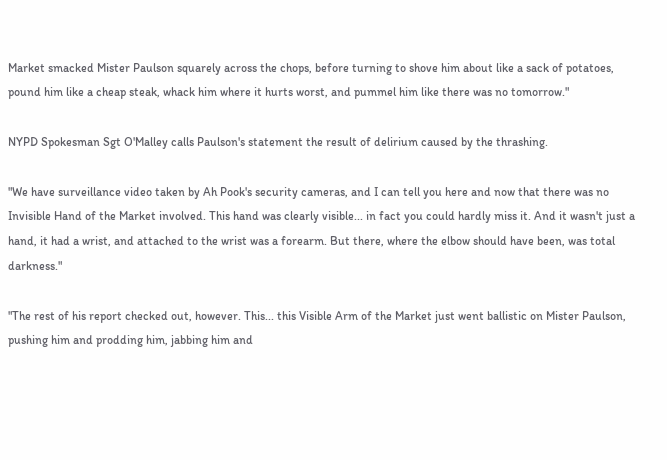Market smacked Mister Paulson squarely across the chops, before turning to shove him about like a sack of potatoes, pound him like a cheap steak, whack him where it hurts worst, and pummel him like there was no tomorrow."

NYPD Spokesman Sgt O'Malley calls Paulson's statement the result of delirium caused by the thrashing.

"We have surveillance video taken by Ah Pook's security cameras, and I can tell you here and now that there was no Invisible Hand of the Market involved. This hand was clearly visible... in fact you could hardly miss it. And it wasn't just a hand, it had a wrist, and attached to the wrist was a forearm. But there, where the elbow should have been, was total darkness."

"The rest of his report checked out, however. This... this Visible Arm of the Market just went ballistic on Mister Paulson, pushing him and prodding him, jabbing him and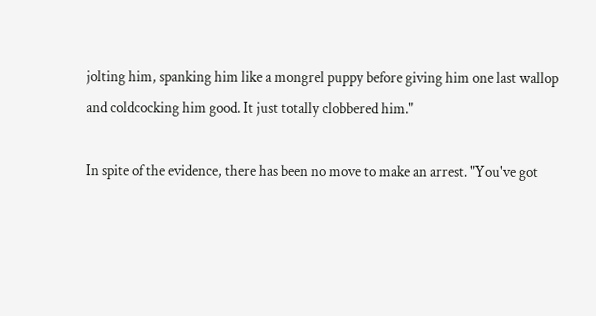jolting him, spanking him like a mongrel puppy before giving him one last wallop and coldcocking him good. It just totally clobbered him."

In spite of the evidence, there has been no move to make an arrest. "You've got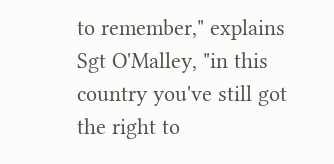to remember," explains Sgt O'Malley, "in this country you've still got the right to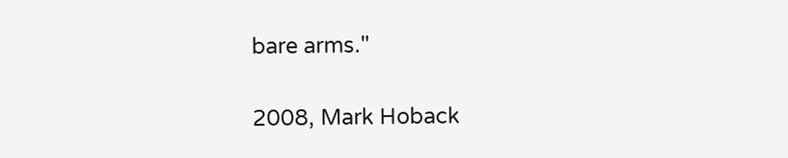bare arms."


2008, Mark Hoback